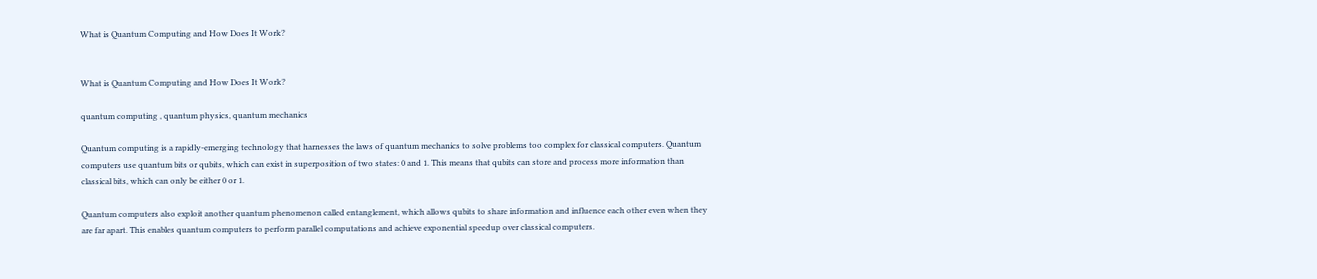What is Quantum Computing and How Does It Work?


What is Quantum Computing and How Does It Work?

quantum computing , quantum physics, quantum mechanics

Quantum computing is a rapidly-emerging technology that harnesses the laws of quantum mechanics to solve problems too complex for classical computers. Quantum computers use quantum bits or qubits, which can exist in superposition of two states: 0 and 1. This means that qubits can store and process more information than classical bits, which can only be either 0 or 1.

Quantum computers also exploit another quantum phenomenon called entanglement, which allows qubits to share information and influence each other even when they are far apart. This enables quantum computers to perform parallel computations and achieve exponential speedup over classical computers.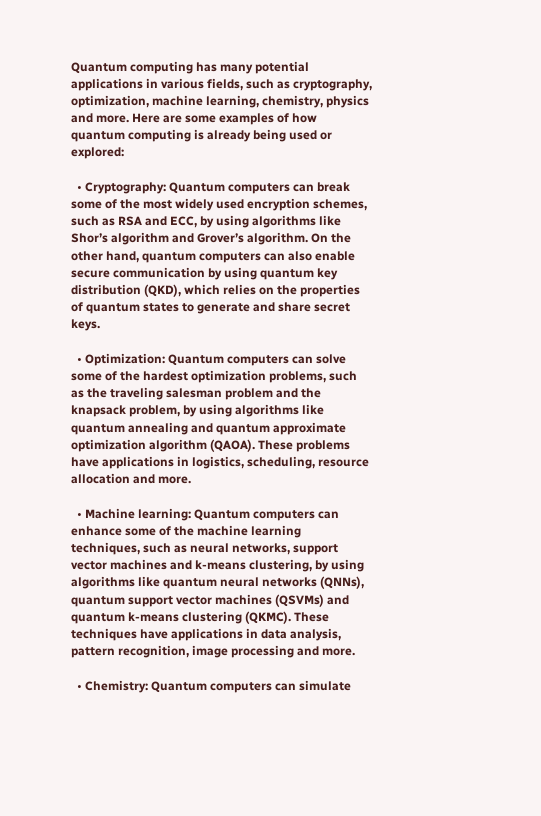Quantum computing has many potential applications in various fields, such as cryptography, optimization, machine learning, chemistry, physics and more. Here are some examples of how quantum computing is already being used or explored:

  • Cryptography: Quantum computers can break some of the most widely used encryption schemes, such as RSA and ECC, by using algorithms like Shor’s algorithm and Grover’s algorithm. On the other hand, quantum computers can also enable secure communication by using quantum key distribution (QKD), which relies on the properties of quantum states to generate and share secret keys.

  • Optimization: Quantum computers can solve some of the hardest optimization problems, such as the traveling salesman problem and the knapsack problem, by using algorithms like quantum annealing and quantum approximate optimization algorithm (QAOA). These problems have applications in logistics, scheduling, resource allocation and more.

  • Machine learning: Quantum computers can enhance some of the machine learning techniques, such as neural networks, support vector machines and k-means clustering, by using algorithms like quantum neural networks (QNNs), quantum support vector machines (QSVMs) and quantum k-means clustering (QKMC). These techniques have applications in data analysis, pattern recognition, image processing and more.

  • Chemistry: Quantum computers can simulate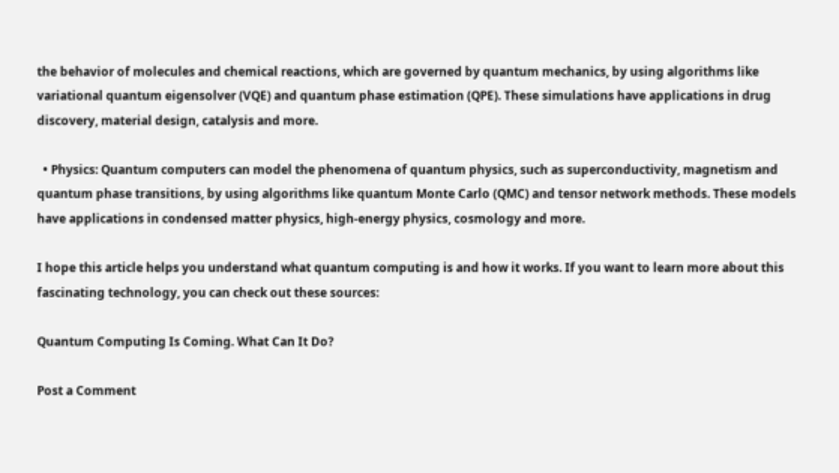the behavior of molecules and chemical reactions, which are governed by quantum mechanics, by using algorithms like variational quantum eigensolver (VQE) and quantum phase estimation (QPE). These simulations have applications in drug discovery, material design, catalysis and more.

  • Physics: Quantum computers can model the phenomena of quantum physics, such as superconductivity, magnetism and quantum phase transitions, by using algorithms like quantum Monte Carlo (QMC) and tensor network methods. These models have applications in condensed matter physics, high-energy physics, cosmology and more.

I hope this article helps you understand what quantum computing is and how it works. If you want to learn more about this fascinating technology, you can check out these sources:

Quantum Computing Is Coming. What Can It Do?

Post a Comment